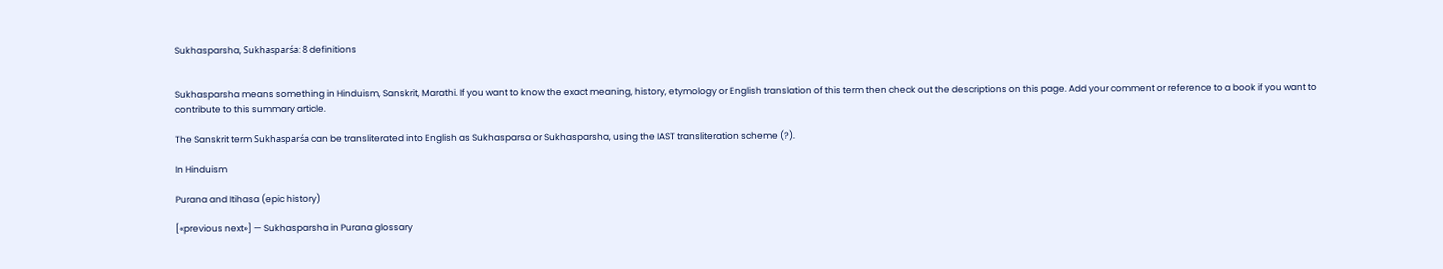Sukhasparsha, Sukhasparśa: 8 definitions


Sukhasparsha means something in Hinduism, Sanskrit, Marathi. If you want to know the exact meaning, history, etymology or English translation of this term then check out the descriptions on this page. Add your comment or reference to a book if you want to contribute to this summary article.

The Sanskrit term Sukhasparśa can be transliterated into English as Sukhasparsa or Sukhasparsha, using the IAST transliteration scheme (?).

In Hinduism

Purana and Itihasa (epic history)

[«previous next»] — Sukhasparsha in Purana glossary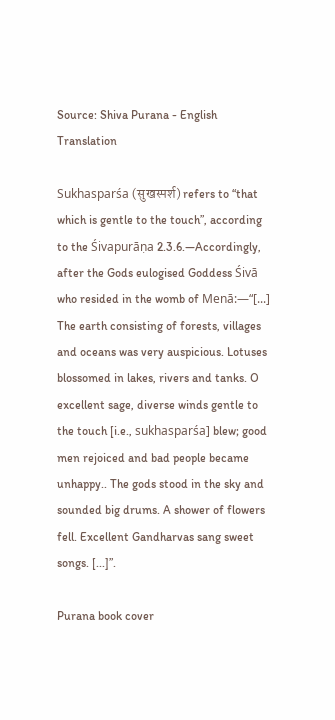Source: Shiva Purana - English Translation

Sukhasparśa (सुखस्पर्श) refers to “that which is gentle to the touch”, according to the Śivapurāṇa 2.3.6.—Accordingly, after the Gods eulogised Goddess Śivā who resided in the womb of Menā:—“[...] The earth consisting of forests, villages and oceans was very auspicious. Lotuses blossomed in lakes, rivers and tanks. O excellent sage, diverse winds gentle to the touch [i.e., sukhasparśa] blew; good men rejoiced and bad people became unhappy.. The gods stood in the sky and sounded big drums. A shower of flowers fell. Excellent Gandharvas sang sweet songs. [...]”.

Purana book cover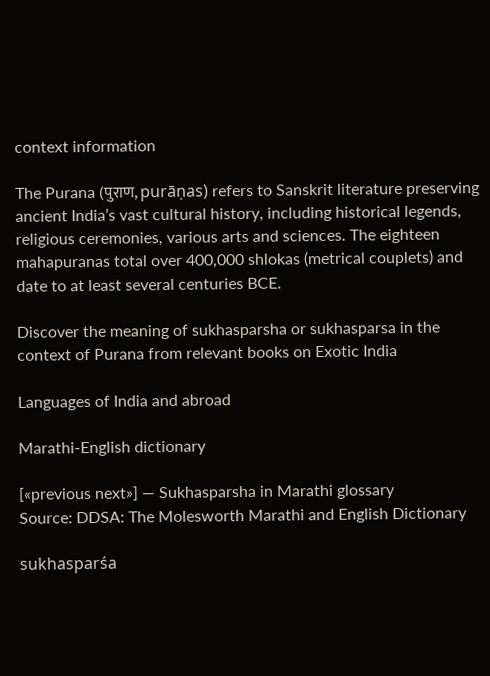context information

The Purana (पुराण, purāṇas) refers to Sanskrit literature preserving ancient India’s vast cultural history, including historical legends, religious ceremonies, various arts and sciences. The eighteen mahapuranas total over 400,000 shlokas (metrical couplets) and date to at least several centuries BCE.

Discover the meaning of sukhasparsha or sukhasparsa in the context of Purana from relevant books on Exotic India

Languages of India and abroad

Marathi-English dictionary

[«previous next»] — Sukhasparsha in Marathi glossary
Source: DDSA: The Molesworth Marathi and English Dictionary

sukhasparśa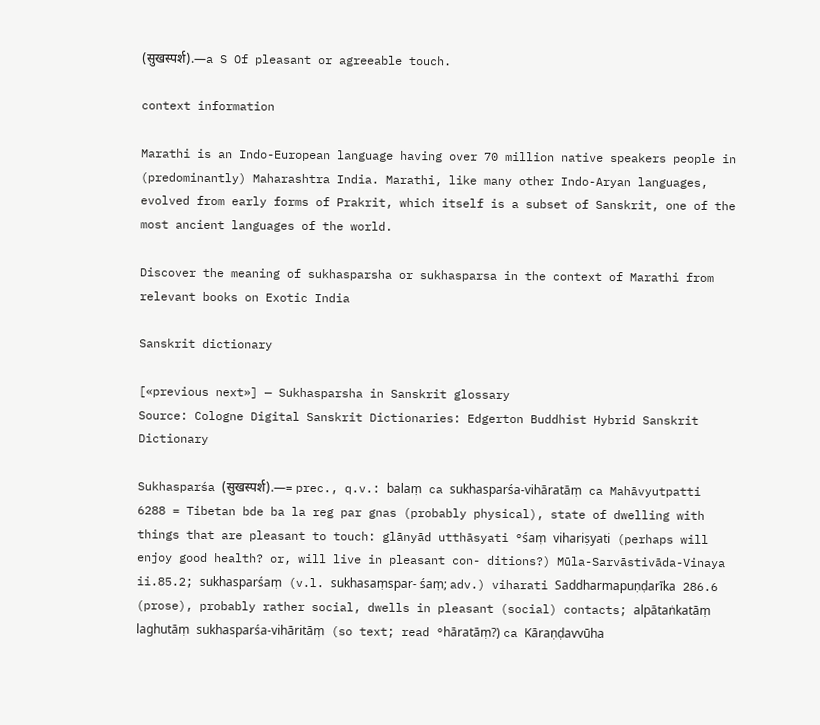(सुखस्पर्श).—a S Of pleasant or agreeable touch.

context information

Marathi is an Indo-European language having over 70 million native speakers people in (predominantly) Maharashtra India. Marathi, like many other Indo-Aryan languages, evolved from early forms of Prakrit, which itself is a subset of Sanskrit, one of the most ancient languages of the world.

Discover the meaning of sukhasparsha or sukhasparsa in the context of Marathi from relevant books on Exotic India

Sanskrit dictionary

[«previous next»] — Sukhasparsha in Sanskrit glossary
Source: Cologne Digital Sanskrit Dictionaries: Edgerton Buddhist Hybrid Sanskrit Dictionary

Sukhasparśa (सुखस्पर्श).—= prec., q.v.: balaṃ ca sukhasparśa-vihāratāṃ ca Mahāvyutpatti 6288 = Tibetan bde ba la reg par gnas (probably physical), state of dwelling with things that are pleasant to touch: glānyād utthāsyati °śaṃ vihariṣyati (perhaps will enjoy good health? or, will live in pleasant con- ditions?) Mūla-Sarvāstivāda-Vinaya ii.85.2; sukhasparśaṃ (v.l. sukhasaṃspar- śaṃ; adv.) viharati Saddharmapuṇḍarīka 286.6 (prose), probably rather social, dwells in pleasant (social) contacts; alpātaṅkatāṃ laghutāṃ sukhasparśa-vihāritāṃ (so text; read °hāratāṃ?) ca Kāraṇḍavvūha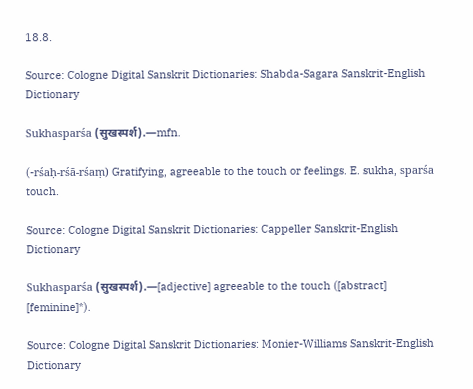18.8.

Source: Cologne Digital Sanskrit Dictionaries: Shabda-Sagara Sanskrit-English Dictionary

Sukhasparśa (सुखस्पर्श).—mfn.

(-rśaḥ-rśā-rśaṃ) Gratifying, agreeable to the touch or feelings. E. sukha, sparśa touch.

Source: Cologne Digital Sanskrit Dictionaries: Cappeller Sanskrit-English Dictionary

Sukhasparśa (सुखस्पर्श).—[adjective] agreeable to the touch ([abstract] [feminine]*).

Source: Cologne Digital Sanskrit Dictionaries: Monier-Williams Sanskrit-English Dictionary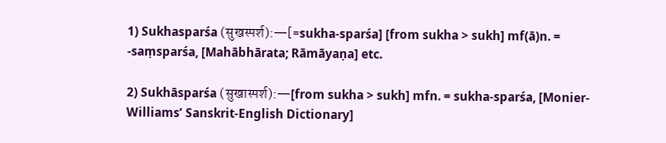1) Sukhasparśa (सुखस्पर्श):—[=sukha-sparśa] [from sukha > sukh] mf(ā)n. = -saṃsparśa, [Mahābhārata; Rāmāyaṇa] etc.

2) Sukhāsparśa (सुखास्पर्श):—[from sukha > sukh] mfn. = sukha-sparśa, [Monier-Williams’ Sanskrit-English Dictionary]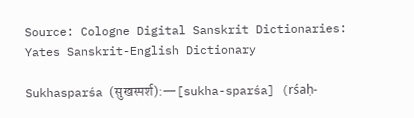Source: Cologne Digital Sanskrit Dictionaries: Yates Sanskrit-English Dictionary

Sukhasparśa (सुखस्पर्श):—[sukha-sparśa] (rśaḥ-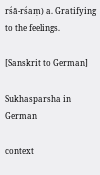rśā-rśaṃ) a. Gratifying to the feelings.

[Sanskrit to German]

Sukhasparsha in German

context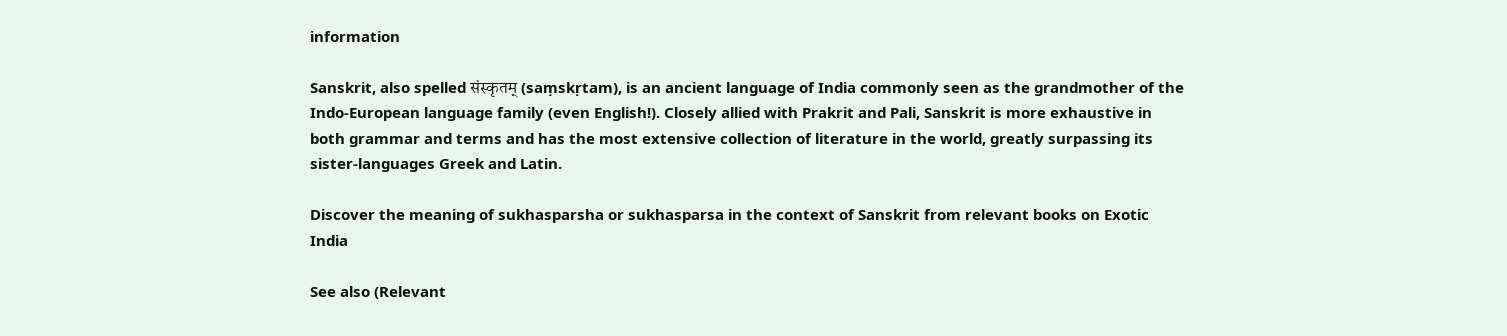information

Sanskrit, also spelled संस्कृतम् (saṃskṛtam), is an ancient language of India commonly seen as the grandmother of the Indo-European language family (even English!). Closely allied with Prakrit and Pali, Sanskrit is more exhaustive in both grammar and terms and has the most extensive collection of literature in the world, greatly surpassing its sister-languages Greek and Latin.

Discover the meaning of sukhasparsha or sukhasparsa in the context of Sanskrit from relevant books on Exotic India

See also (Relevant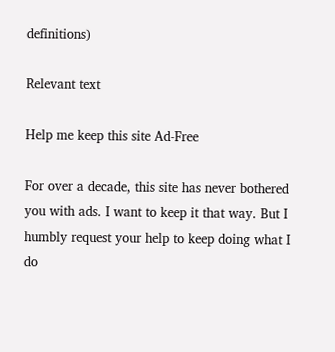definitions)

Relevant text

Help me keep this site Ad-Free

For over a decade, this site has never bothered you with ads. I want to keep it that way. But I humbly request your help to keep doing what I do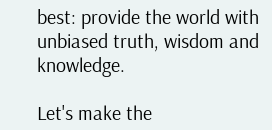best: provide the world with unbiased truth, wisdom and knowledge.

Let's make the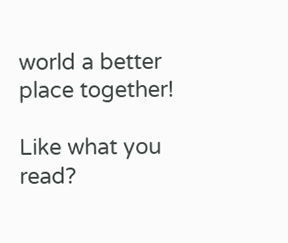world a better place together!

Like what you read?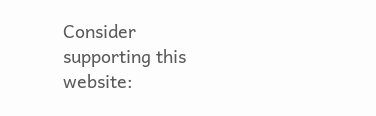Consider supporting this website: